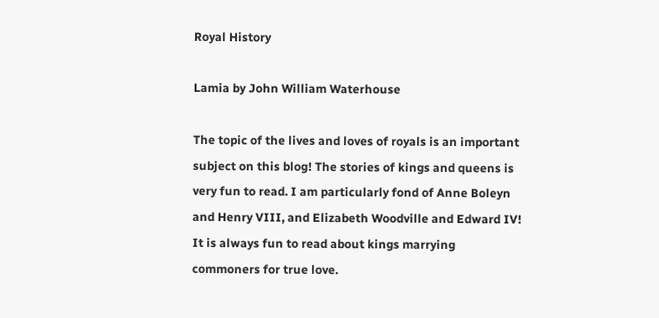Royal History

Lamia by John William Waterhouse

The topic of the lives and loves of royals is an important subject on this blog! The stories of kings and queens is very fun to read. I am particularly fond of Anne Boleyn and Henry VIII, and Elizabeth Woodville and Edward IV! It is always fun to read about kings marrying commoners for true love.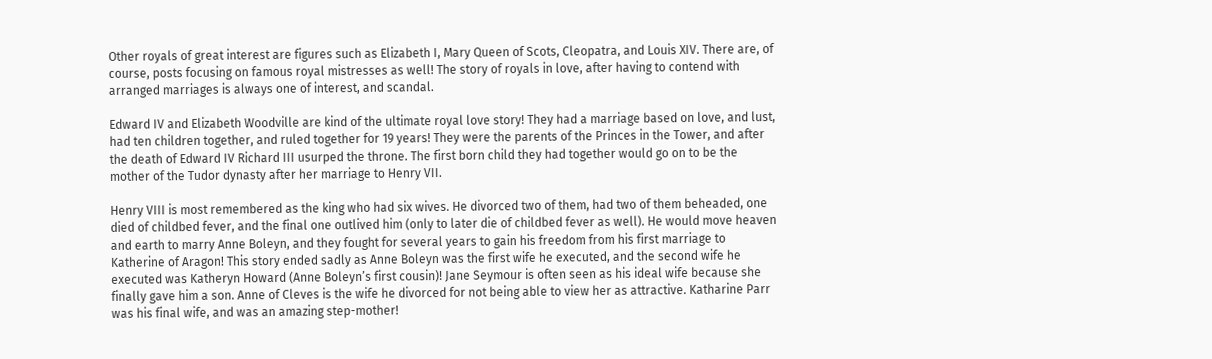Other royals of great interest are figures such as Elizabeth I, Mary Queen of Scots, Cleopatra, and Louis XIV. There are, of course, posts focusing on famous royal mistresses as well! The story of royals in love, after having to contend with arranged marriages is always one of interest, and scandal.

Edward IV and Elizabeth Woodville are kind of the ultimate royal love story! They had a marriage based on love, and lust, had ten children together, and ruled together for 19 years! They were the parents of the Princes in the Tower, and after the death of Edward IV Richard III usurped the throne. The first born child they had together would go on to be the mother of the Tudor dynasty after her marriage to Henry VII.

Henry VIII is most remembered as the king who had six wives. He divorced two of them, had two of them beheaded, one died of childbed fever, and the final one outlived him (only to later die of childbed fever as well). He would move heaven and earth to marry Anne Boleyn, and they fought for several years to gain his freedom from his first marriage to Katherine of Aragon! This story ended sadly as Anne Boleyn was the first wife he executed, and the second wife he executed was Katheryn Howard (Anne Boleyn’s first cousin)! Jane Seymour is often seen as his ideal wife because she finally gave him a son. Anne of Cleves is the wife he divorced for not being able to view her as attractive. Katharine Parr was his final wife, and was an amazing step-mother!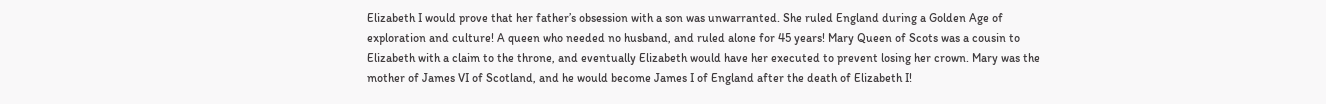Elizabeth I would prove that her father’s obsession with a son was unwarranted. She ruled England during a Golden Age of exploration and culture! A queen who needed no husband, and ruled alone for 45 years! Mary Queen of Scots was a cousin to Elizabeth with a claim to the throne, and eventually Elizabeth would have her executed to prevent losing her crown. Mary was the mother of James VI of Scotland, and he would become James I of England after the death of Elizabeth I!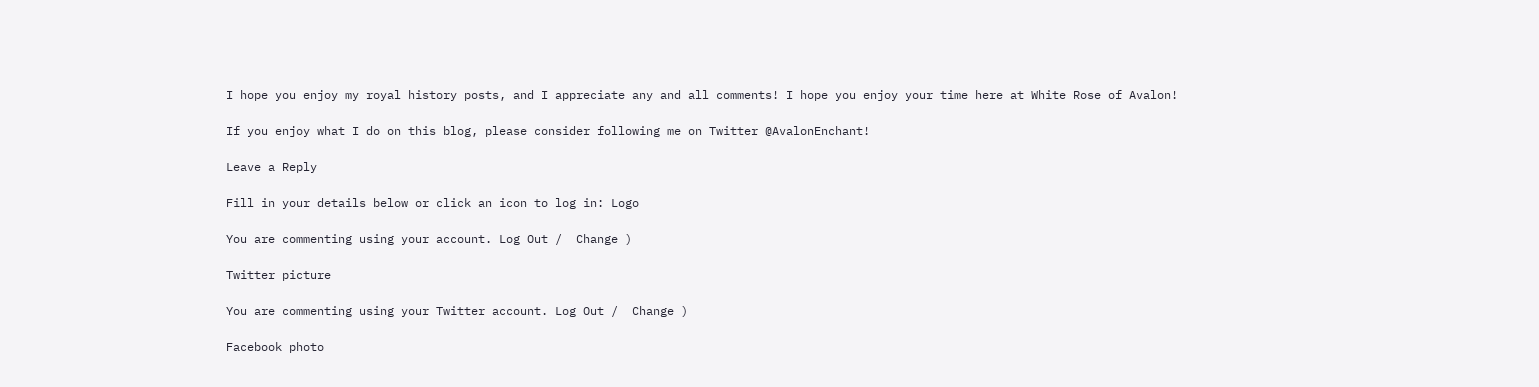I hope you enjoy my royal history posts, and I appreciate any and all comments! I hope you enjoy your time here at White Rose of Avalon!

If you enjoy what I do on this blog, please consider following me on Twitter @AvalonEnchant!

Leave a Reply

Fill in your details below or click an icon to log in: Logo

You are commenting using your account. Log Out /  Change )

Twitter picture

You are commenting using your Twitter account. Log Out /  Change )

Facebook photo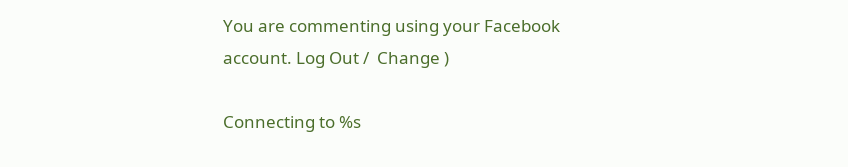You are commenting using your Facebook account. Log Out /  Change )

Connecting to %s